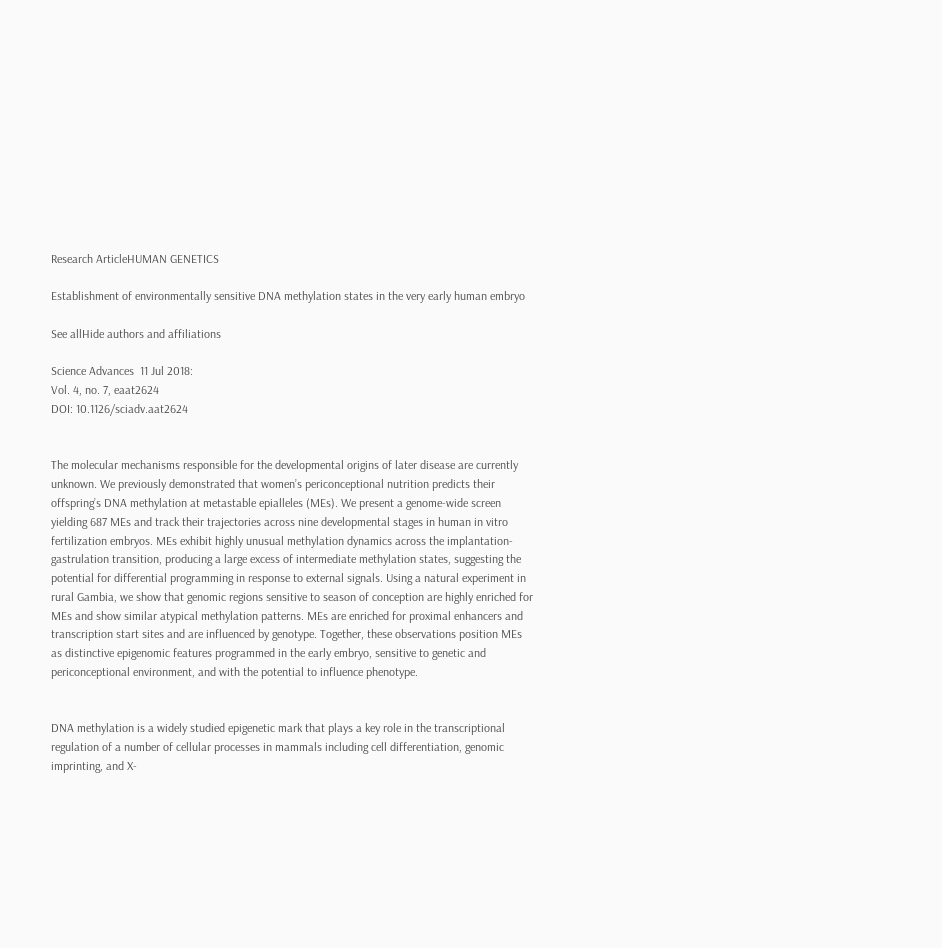Research ArticleHUMAN GENETICS

Establishment of environmentally sensitive DNA methylation states in the very early human embryo

See allHide authors and affiliations

Science Advances  11 Jul 2018:
Vol. 4, no. 7, eaat2624
DOI: 10.1126/sciadv.aat2624


The molecular mechanisms responsible for the developmental origins of later disease are currently unknown. We previously demonstrated that women’s periconceptional nutrition predicts their offspring’s DNA methylation at metastable epialleles (MEs). We present a genome-wide screen yielding 687 MEs and track their trajectories across nine developmental stages in human in vitro fertilization embryos. MEs exhibit highly unusual methylation dynamics across the implantation-gastrulation transition, producing a large excess of intermediate methylation states, suggesting the potential for differential programming in response to external signals. Using a natural experiment in rural Gambia, we show that genomic regions sensitive to season of conception are highly enriched for MEs and show similar atypical methylation patterns. MEs are enriched for proximal enhancers and transcription start sites and are influenced by genotype. Together, these observations position MEs as distinctive epigenomic features programmed in the early embryo, sensitive to genetic and periconceptional environment, and with the potential to influence phenotype.


DNA methylation is a widely studied epigenetic mark that plays a key role in the transcriptional regulation of a number of cellular processes in mammals including cell differentiation, genomic imprinting, and X-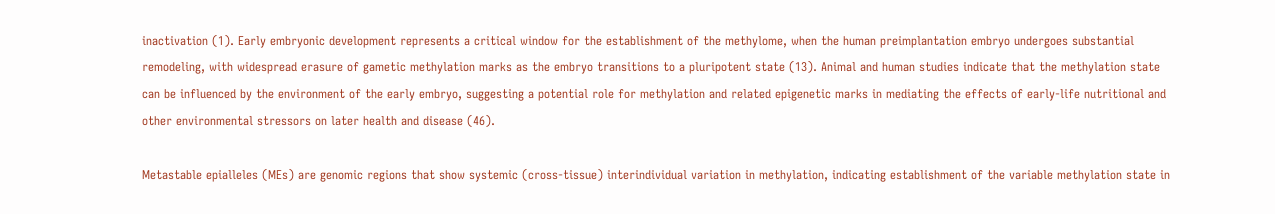inactivation (1). Early embryonic development represents a critical window for the establishment of the methylome, when the human preimplantation embryo undergoes substantial remodeling, with widespread erasure of gametic methylation marks as the embryo transitions to a pluripotent state (13). Animal and human studies indicate that the methylation state can be influenced by the environment of the early embryo, suggesting a potential role for methylation and related epigenetic marks in mediating the effects of early-life nutritional and other environmental stressors on later health and disease (46).

Metastable epialleles (MEs) are genomic regions that show systemic (cross-tissue) interindividual variation in methylation, indicating establishment of the variable methylation state in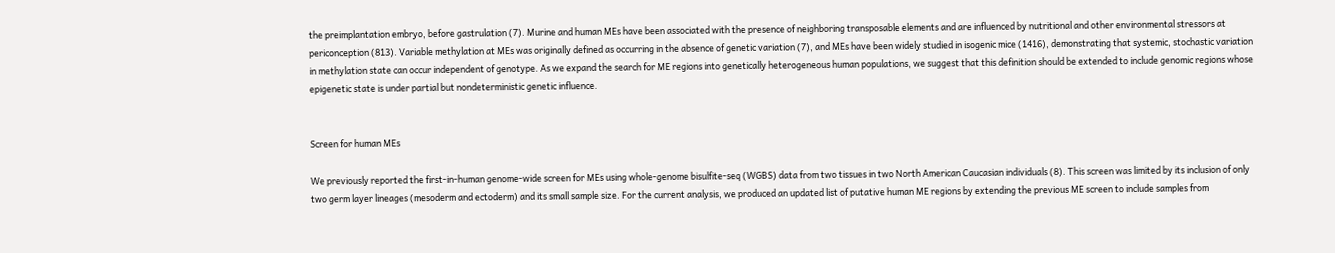the preimplantation embryo, before gastrulation (7). Murine and human MEs have been associated with the presence of neighboring transposable elements and are influenced by nutritional and other environmental stressors at periconception (813). Variable methylation at MEs was originally defined as occurring in the absence of genetic variation (7), and MEs have been widely studied in isogenic mice (1416), demonstrating that systemic, stochastic variation in methylation state can occur independent of genotype. As we expand the search for ME regions into genetically heterogeneous human populations, we suggest that this definition should be extended to include genomic regions whose epigenetic state is under partial but nondeterministic genetic influence.


Screen for human MEs

We previously reported the first-in-human genome-wide screen for MEs using whole-genome bisulfite-seq (WGBS) data from two tissues in two North American Caucasian individuals (8). This screen was limited by its inclusion of only two germ layer lineages (mesoderm and ectoderm) and its small sample size. For the current analysis, we produced an updated list of putative human ME regions by extending the previous ME screen to include samples from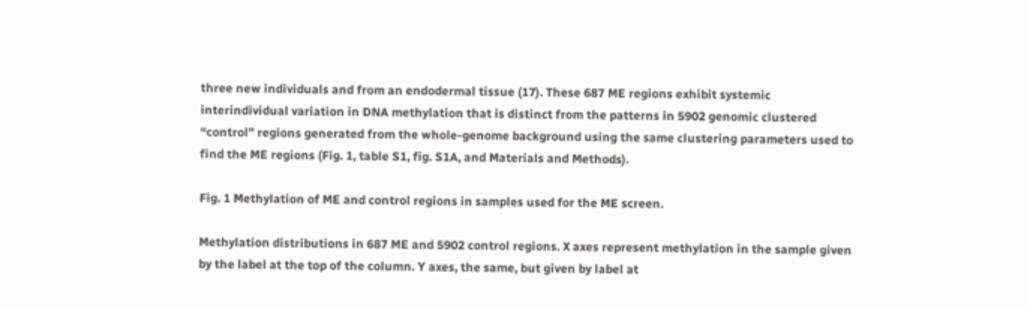three new individuals and from an endodermal tissue (17). These 687 ME regions exhibit systemic interindividual variation in DNA methylation that is distinct from the patterns in 5902 genomic clustered “control” regions generated from the whole-genome background using the same clustering parameters used to find the ME regions (Fig. 1, table S1, fig. S1A, and Materials and Methods).

Fig. 1 Methylation of ME and control regions in samples used for the ME screen.

Methylation distributions in 687 ME and 5902 control regions. X axes represent methylation in the sample given by the label at the top of the column. Y axes, the same, but given by label at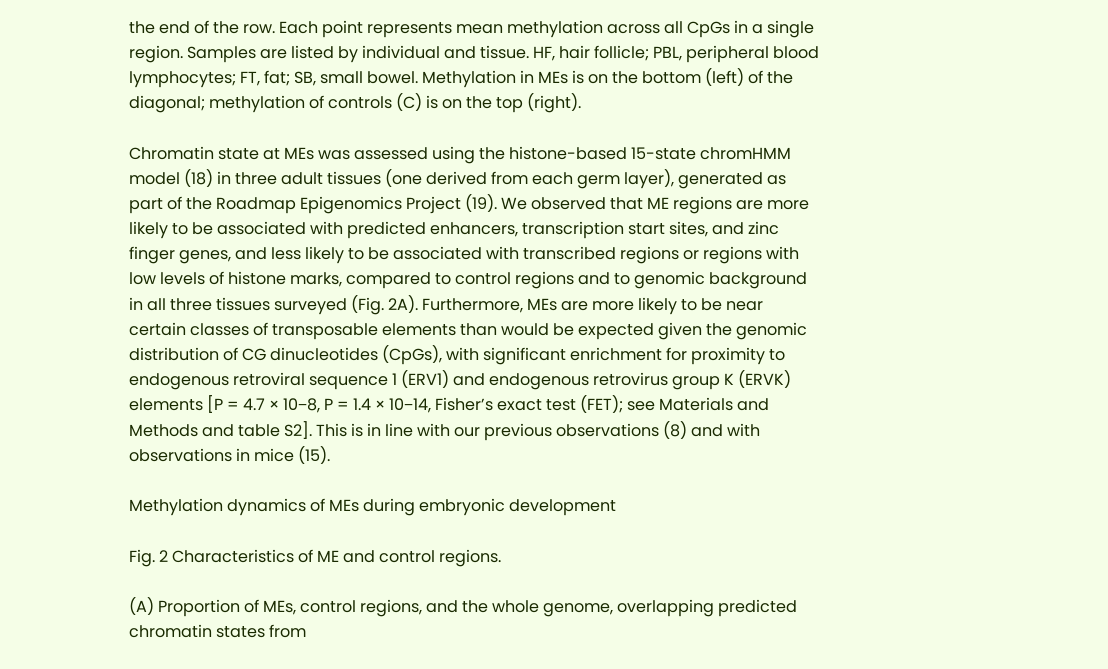the end of the row. Each point represents mean methylation across all CpGs in a single region. Samples are listed by individual and tissue. HF, hair follicle; PBL, peripheral blood lymphocytes; FT, fat; SB, small bowel. Methylation in MEs is on the bottom (left) of the diagonal; methylation of controls (C) is on the top (right).

Chromatin state at MEs was assessed using the histone-based 15-state chromHMM model (18) in three adult tissues (one derived from each germ layer), generated as part of the Roadmap Epigenomics Project (19). We observed that ME regions are more likely to be associated with predicted enhancers, transcription start sites, and zinc finger genes, and less likely to be associated with transcribed regions or regions with low levels of histone marks, compared to control regions and to genomic background in all three tissues surveyed (Fig. 2A). Furthermore, MEs are more likely to be near certain classes of transposable elements than would be expected given the genomic distribution of CG dinucleotides (CpGs), with significant enrichment for proximity to endogenous retroviral sequence 1 (ERV1) and endogenous retrovirus group K (ERVK) elements [P = 4.7 × 10−8, P = 1.4 × 10−14, Fisher’s exact test (FET); see Materials and Methods and table S2]. This is in line with our previous observations (8) and with observations in mice (15).

Methylation dynamics of MEs during embryonic development

Fig. 2 Characteristics of ME and control regions.

(A) Proportion of MEs, control regions, and the whole genome, overlapping predicted chromatin states from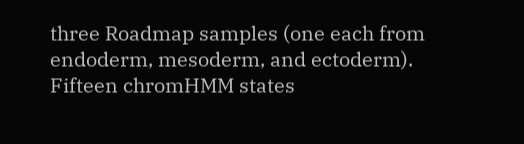three Roadmap samples (one each from endoderm, mesoderm, and ectoderm). Fifteen chromHMM states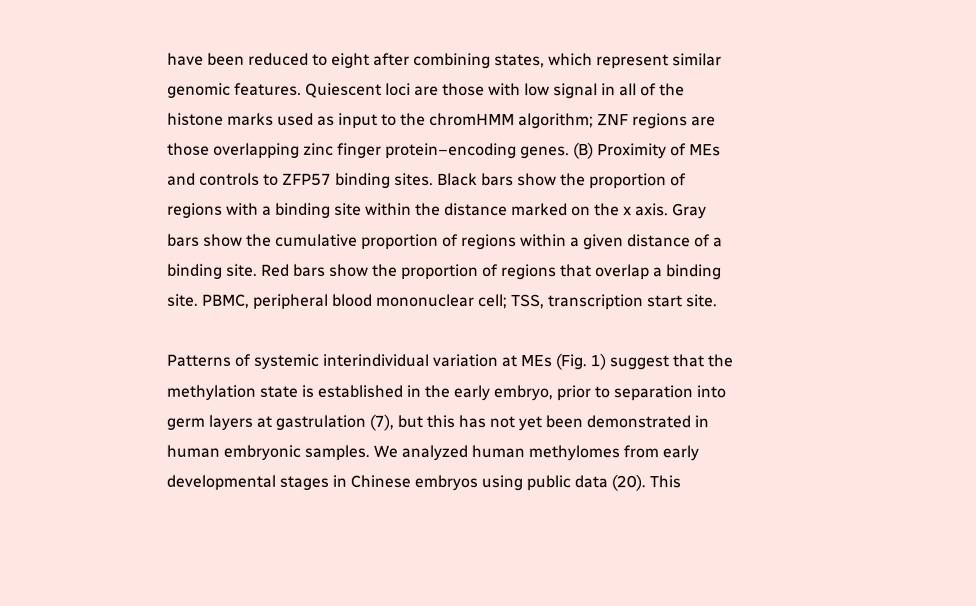have been reduced to eight after combining states, which represent similar genomic features. Quiescent loci are those with low signal in all of the histone marks used as input to the chromHMM algorithm; ZNF regions are those overlapping zinc finger protein–encoding genes. (B) Proximity of MEs and controls to ZFP57 binding sites. Black bars show the proportion of regions with a binding site within the distance marked on the x axis. Gray bars show the cumulative proportion of regions within a given distance of a binding site. Red bars show the proportion of regions that overlap a binding site. PBMC, peripheral blood mononuclear cell; TSS, transcription start site.

Patterns of systemic interindividual variation at MEs (Fig. 1) suggest that the methylation state is established in the early embryo, prior to separation into germ layers at gastrulation (7), but this has not yet been demonstrated in human embryonic samples. We analyzed human methylomes from early developmental stages in Chinese embryos using public data (20). This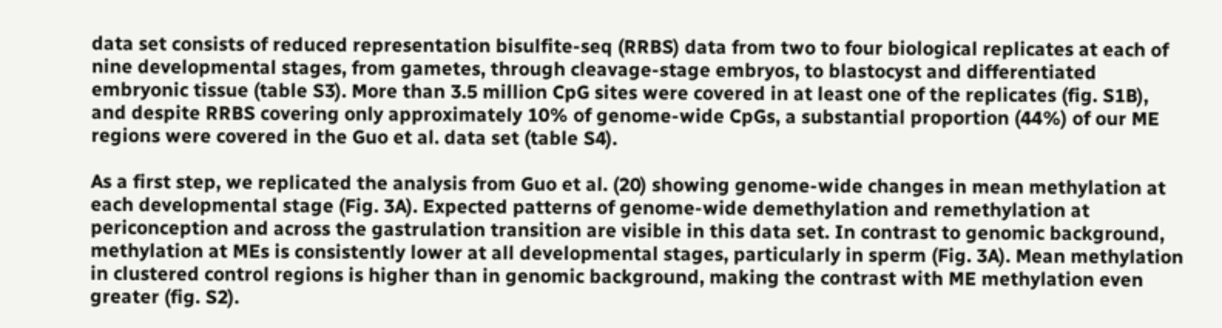data set consists of reduced representation bisulfite-seq (RRBS) data from two to four biological replicates at each of nine developmental stages, from gametes, through cleavage-stage embryos, to blastocyst and differentiated embryonic tissue (table S3). More than 3.5 million CpG sites were covered in at least one of the replicates (fig. S1B), and despite RRBS covering only approximately 10% of genome-wide CpGs, a substantial proportion (44%) of our ME regions were covered in the Guo et al. data set (table S4).

As a first step, we replicated the analysis from Guo et al. (20) showing genome-wide changes in mean methylation at each developmental stage (Fig. 3A). Expected patterns of genome-wide demethylation and remethylation at periconception and across the gastrulation transition are visible in this data set. In contrast to genomic background, methylation at MEs is consistently lower at all developmental stages, particularly in sperm (Fig. 3A). Mean methylation in clustered control regions is higher than in genomic background, making the contrast with ME methylation even greater (fig. S2).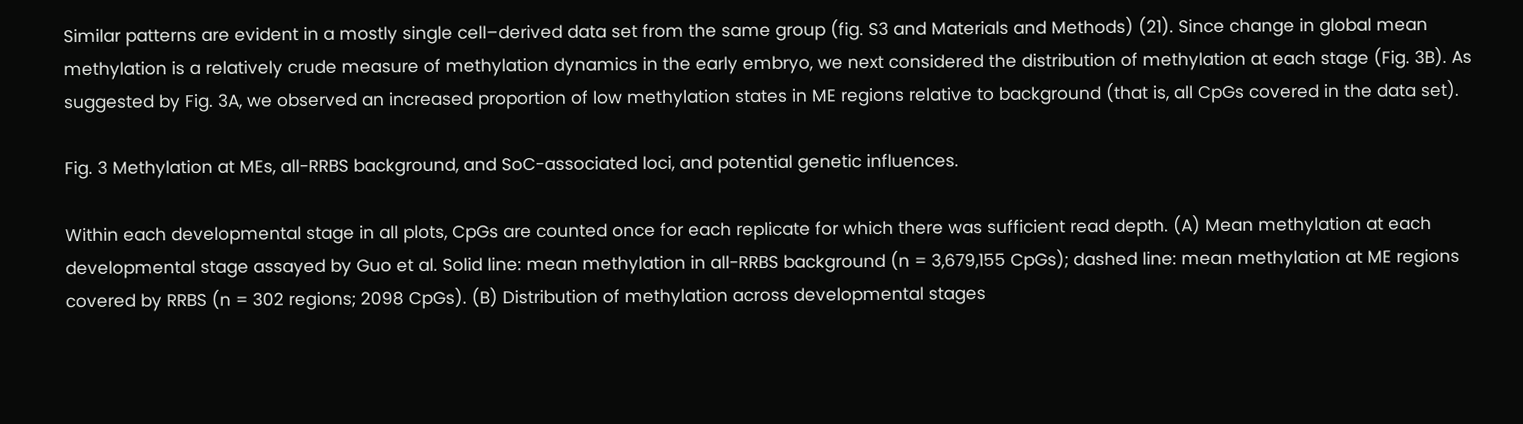Similar patterns are evident in a mostly single cell–derived data set from the same group (fig. S3 and Materials and Methods) (21). Since change in global mean methylation is a relatively crude measure of methylation dynamics in the early embryo, we next considered the distribution of methylation at each stage (Fig. 3B). As suggested by Fig. 3A, we observed an increased proportion of low methylation states in ME regions relative to background (that is, all CpGs covered in the data set).

Fig. 3 Methylation at MEs, all-RRBS background, and SoC-associated loci, and potential genetic influences.

Within each developmental stage in all plots, CpGs are counted once for each replicate for which there was sufficient read depth. (A) Mean methylation at each developmental stage assayed by Guo et al. Solid line: mean methylation in all-RRBS background (n = 3,679,155 CpGs); dashed line: mean methylation at ME regions covered by RRBS (n = 302 regions; 2098 CpGs). (B) Distribution of methylation across developmental stages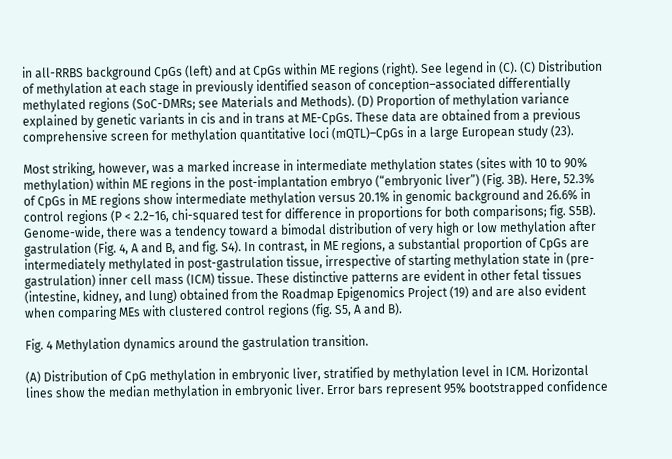in all-RRBS background CpGs (left) and at CpGs within ME regions (right). See legend in (C). (C) Distribution of methylation at each stage in previously identified season of conception–associated differentially methylated regions (SoC-DMRs; see Materials and Methods). (D) Proportion of methylation variance explained by genetic variants in cis and in trans at ME-CpGs. These data are obtained from a previous comprehensive screen for methylation quantitative loci (mQTL)–CpGs in a large European study (23).

Most striking, however, was a marked increase in intermediate methylation states (sites with 10 to 90% methylation) within ME regions in the post-implantation embryo (“embryonic liver”) (Fig. 3B). Here, 52.3% of CpGs in ME regions show intermediate methylation versus 20.1% in genomic background and 26.6% in control regions (P < 2.2−16, chi-squared test for difference in proportions for both comparisons; fig. S5B). Genome-wide, there was a tendency toward a bimodal distribution of very high or low methylation after gastrulation (Fig. 4, A and B, and fig. S4). In contrast, in ME regions, a substantial proportion of CpGs are intermediately methylated in post-gastrulation tissue, irrespective of starting methylation state in (pre-gastrulation) inner cell mass (ICM) tissue. These distinctive patterns are evident in other fetal tissues (intestine, kidney, and lung) obtained from the Roadmap Epigenomics Project (19) and are also evident when comparing MEs with clustered control regions (fig. S5, A and B).

Fig. 4 Methylation dynamics around the gastrulation transition.

(A) Distribution of CpG methylation in embryonic liver, stratified by methylation level in ICM. Horizontal lines show the median methylation in embryonic liver. Error bars represent 95% bootstrapped confidence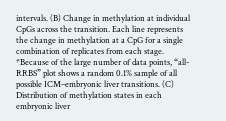intervals. (B) Change in methylation at individual CpGs across the transition. Each line represents the change in methylation at a CpG for a single combination of replicates from each stage. *Because of the large number of data points, “all-RRBS” plot shows a random 0.1% sample of all possible ICM–embryonic liver transitions. (C) Distribution of methylation states in each embryonic liver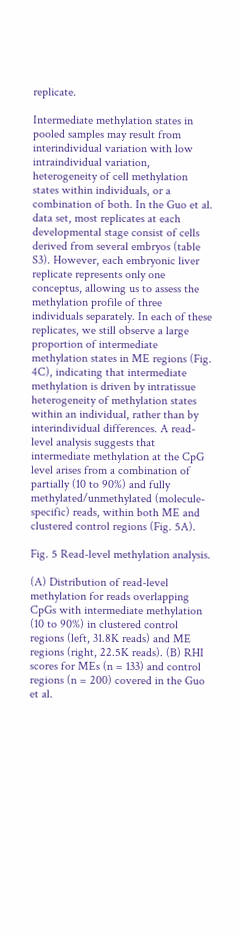replicate.

Intermediate methylation states in pooled samples may result from interindividual variation with low intraindividual variation, heterogeneity of cell methylation states within individuals, or a combination of both. In the Guo et al. data set, most replicates at each developmental stage consist of cells derived from several embryos (table S3). However, each embryonic liver replicate represents only one conceptus, allowing us to assess the methylation profile of three individuals separately. In each of these replicates, we still observe a large proportion of intermediate methylation states in ME regions (Fig. 4C), indicating that intermediate methylation is driven by intratissue heterogeneity of methylation states within an individual, rather than by interindividual differences. A read-level analysis suggests that intermediate methylation at the CpG level arises from a combination of partially (10 to 90%) and fully methylated/unmethylated (molecule-specific) reads, within both ME and clustered control regions (Fig. 5A).

Fig. 5 Read-level methylation analysis.

(A) Distribution of read-level methylation for reads overlapping CpGs with intermediate methylation (10 to 90%) in clustered control regions (left, 31.8K reads) and ME regions (right, 22.5K reads). (B) RHI scores for MEs (n = 133) and control regions (n = 200) covered in the Guo et al.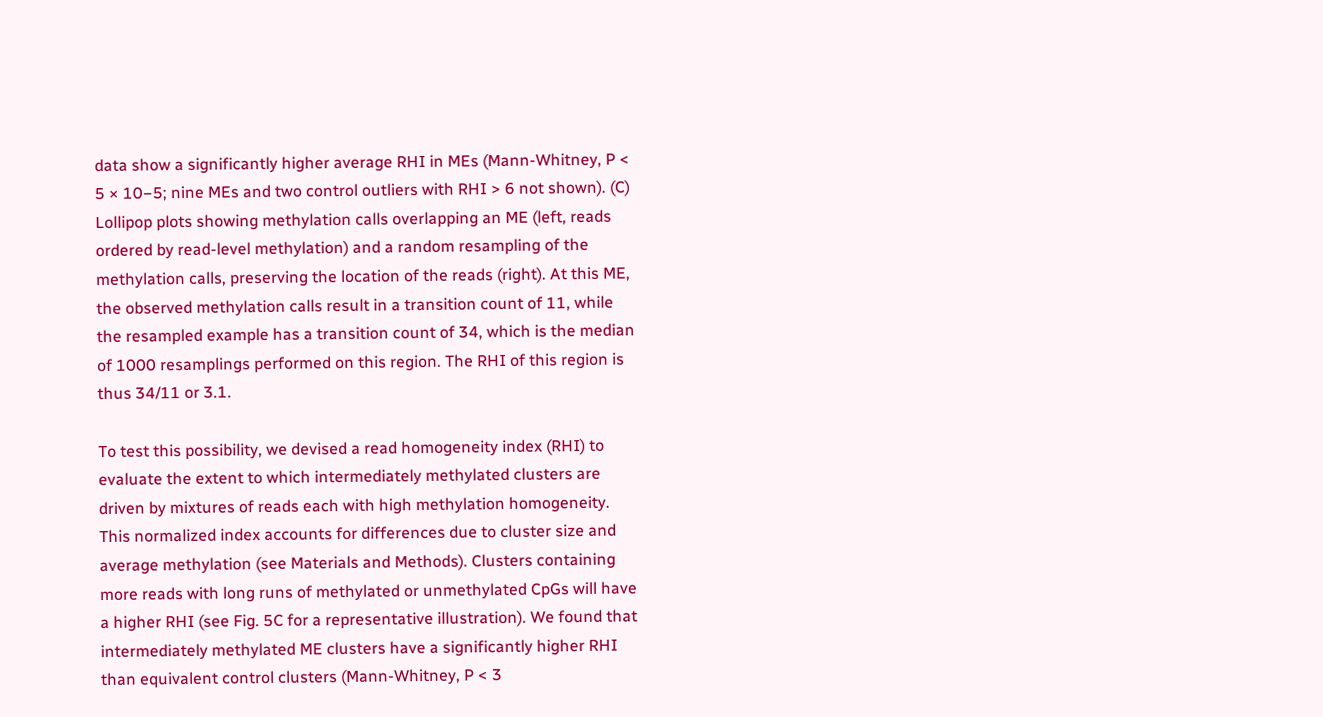data show a significantly higher average RHI in MEs (Mann-Whitney, P < 5 × 10−5; nine MEs and two control outliers with RHI > 6 not shown). (C) Lollipop plots showing methylation calls overlapping an ME (left, reads ordered by read-level methylation) and a random resampling of the methylation calls, preserving the location of the reads (right). At this ME, the observed methylation calls result in a transition count of 11, while the resampled example has a transition count of 34, which is the median of 1000 resamplings performed on this region. The RHI of this region is thus 34/11 or 3.1.

To test this possibility, we devised a read homogeneity index (RHI) to evaluate the extent to which intermediately methylated clusters are driven by mixtures of reads each with high methylation homogeneity. This normalized index accounts for differences due to cluster size and average methylation (see Materials and Methods). Clusters containing more reads with long runs of methylated or unmethylated CpGs will have a higher RHI (see Fig. 5C for a representative illustration). We found that intermediately methylated ME clusters have a significantly higher RHI than equivalent control clusters (Mann-Whitney, P < 3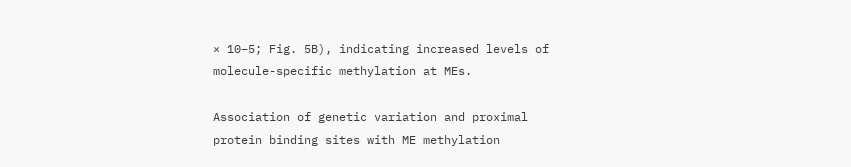× 10−5; Fig. 5B), indicating increased levels of molecule-specific methylation at MEs.

Association of genetic variation and proximal protein binding sites with ME methylation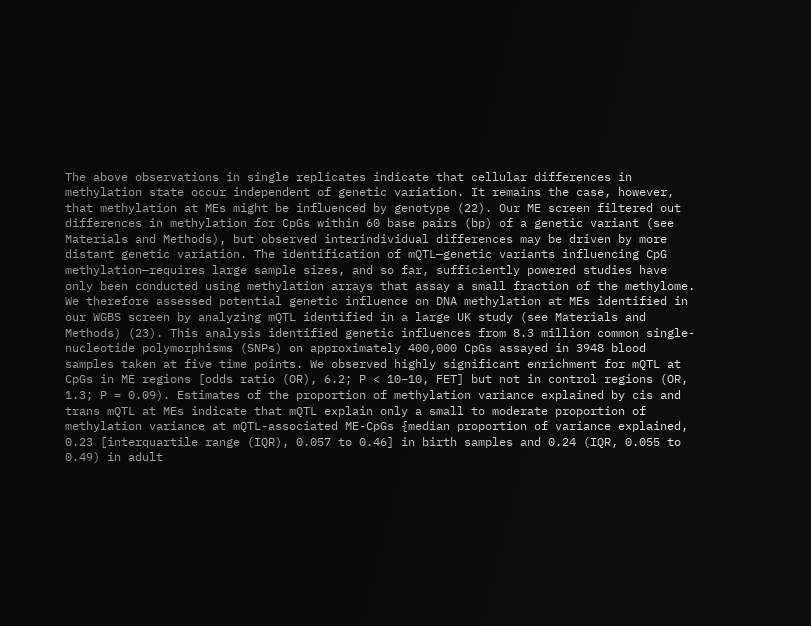The above observations in single replicates indicate that cellular differences in methylation state occur independent of genetic variation. It remains the case, however, that methylation at MEs might be influenced by genotype (22). Our ME screen filtered out differences in methylation for CpGs within 60 base pairs (bp) of a genetic variant (see Materials and Methods), but observed interindividual differences may be driven by more distant genetic variation. The identification of mQTL—genetic variants influencing CpG methylation—requires large sample sizes, and so far, sufficiently powered studies have only been conducted using methylation arrays that assay a small fraction of the methylome. We therefore assessed potential genetic influence on DNA methylation at MEs identified in our WGBS screen by analyzing mQTL identified in a large UK study (see Materials and Methods) (23). This analysis identified genetic influences from 8.3 million common single-nucleotide polymorphisms (SNPs) on approximately 400,000 CpGs assayed in 3948 blood samples taken at five time points. We observed highly significant enrichment for mQTL at CpGs in ME regions [odds ratio (OR), 6.2; P < 10−10, FET] but not in control regions (OR, 1.3; P = 0.09). Estimates of the proportion of methylation variance explained by cis and trans mQTL at MEs indicate that mQTL explain only a small to moderate proportion of methylation variance at mQTL-associated ME-CpGs {median proportion of variance explained, 0.23 [interquartile range (IQR), 0.057 to 0.46] in birth samples and 0.24 (IQR, 0.055 to 0.49) in adult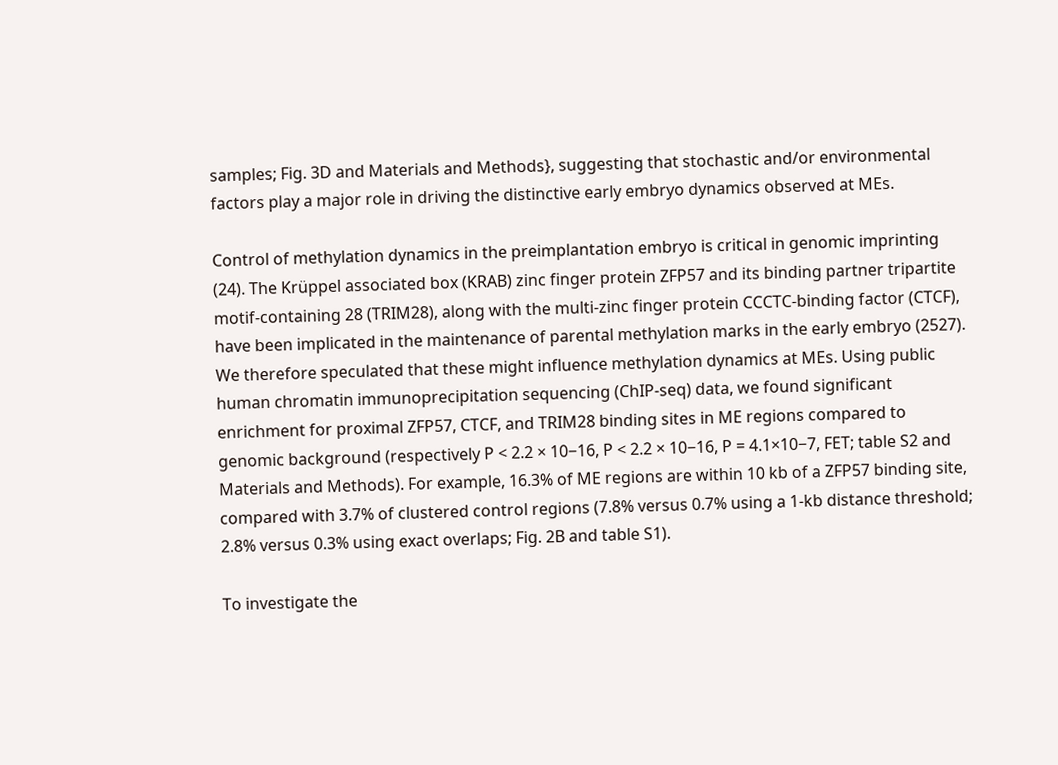samples; Fig. 3D and Materials and Methods}, suggesting that stochastic and/or environmental factors play a major role in driving the distinctive early embryo dynamics observed at MEs.

Control of methylation dynamics in the preimplantation embryo is critical in genomic imprinting (24). The Krüppel associated box (KRAB) zinc finger protein ZFP57 and its binding partner tripartite motif-containing 28 (TRIM28), along with the multi-zinc finger protein CCCTC-binding factor (CTCF), have been implicated in the maintenance of parental methylation marks in the early embryo (2527). We therefore speculated that these might influence methylation dynamics at MEs. Using public human chromatin immunoprecipitation sequencing (ChIP-seq) data, we found significant enrichment for proximal ZFP57, CTCF, and TRIM28 binding sites in ME regions compared to genomic background (respectively P < 2.2 × 10−16, P < 2.2 × 10−16, P = 4.1×10−7, FET; table S2 and Materials and Methods). For example, 16.3% of ME regions are within 10 kb of a ZFP57 binding site, compared with 3.7% of clustered control regions (7.8% versus 0.7% using a 1-kb distance threshold; 2.8% versus 0.3% using exact overlaps; Fig. 2B and table S1).

To investigate the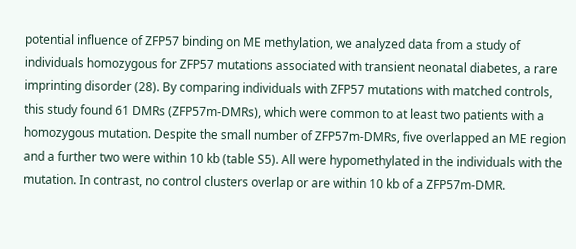potential influence of ZFP57 binding on ME methylation, we analyzed data from a study of individuals homozygous for ZFP57 mutations associated with transient neonatal diabetes, a rare imprinting disorder (28). By comparing individuals with ZFP57 mutations with matched controls, this study found 61 DMRs (ZFP57m-DMRs), which were common to at least two patients with a homozygous mutation. Despite the small number of ZFP57m-DMRs, five overlapped an ME region and a further two were within 10 kb (table S5). All were hypomethylated in the individuals with the mutation. In contrast, no control clusters overlap or are within 10 kb of a ZFP57m-DMR.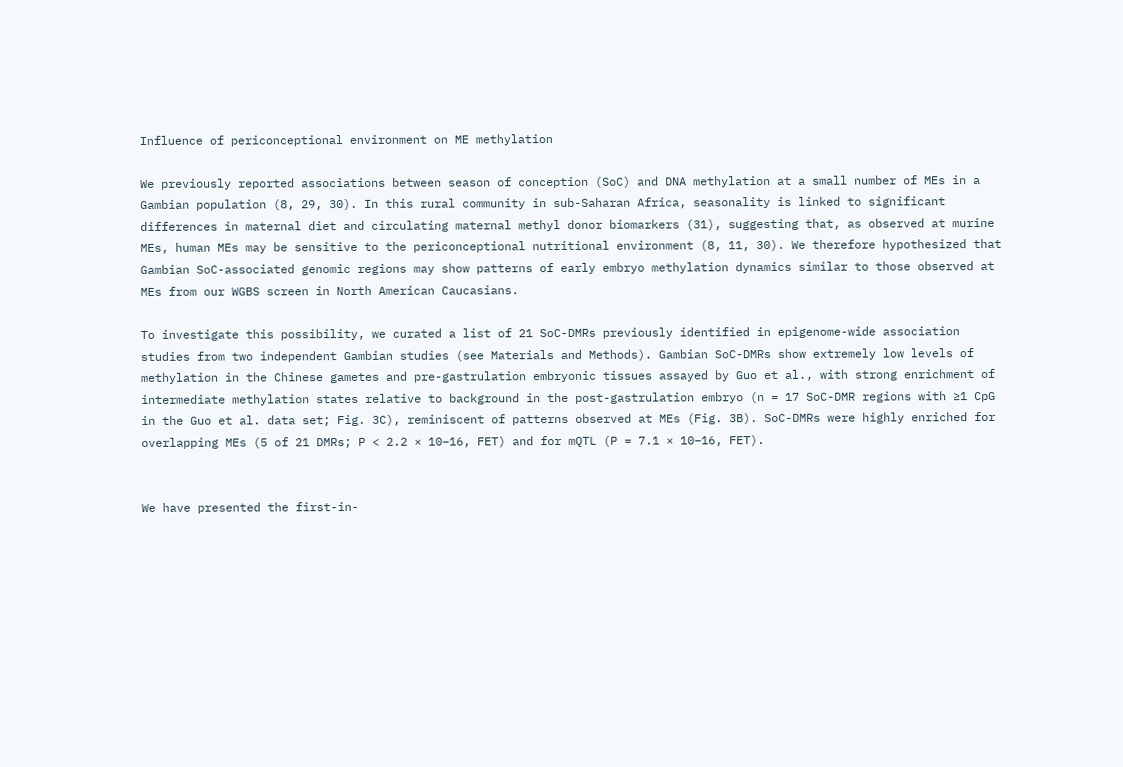Influence of periconceptional environment on ME methylation

We previously reported associations between season of conception (SoC) and DNA methylation at a small number of MEs in a Gambian population (8, 29, 30). In this rural community in sub-Saharan Africa, seasonality is linked to significant differences in maternal diet and circulating maternal methyl donor biomarkers (31), suggesting that, as observed at murine MEs, human MEs may be sensitive to the periconceptional nutritional environment (8, 11, 30). We therefore hypothesized that Gambian SoC-associated genomic regions may show patterns of early embryo methylation dynamics similar to those observed at MEs from our WGBS screen in North American Caucasians.

To investigate this possibility, we curated a list of 21 SoC-DMRs previously identified in epigenome-wide association studies from two independent Gambian studies (see Materials and Methods). Gambian SoC-DMRs show extremely low levels of methylation in the Chinese gametes and pre-gastrulation embryonic tissues assayed by Guo et al., with strong enrichment of intermediate methylation states relative to background in the post-gastrulation embryo (n = 17 SoC-DMR regions with ≥1 CpG in the Guo et al. data set; Fig. 3C), reminiscent of patterns observed at MEs (Fig. 3B). SoC-DMRs were highly enriched for overlapping MEs (5 of 21 DMRs; P < 2.2 × 10−16, FET) and for mQTL (P = 7.1 × 10−16, FET).


We have presented the first-in-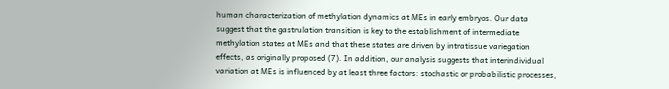human characterization of methylation dynamics at MEs in early embryos. Our data suggest that the gastrulation transition is key to the establishment of intermediate methylation states at MEs and that these states are driven by intratissue variegation effects, as originally proposed (7). In addition, our analysis suggests that interindividual variation at MEs is influenced by at least three factors: stochastic or probabilistic processes,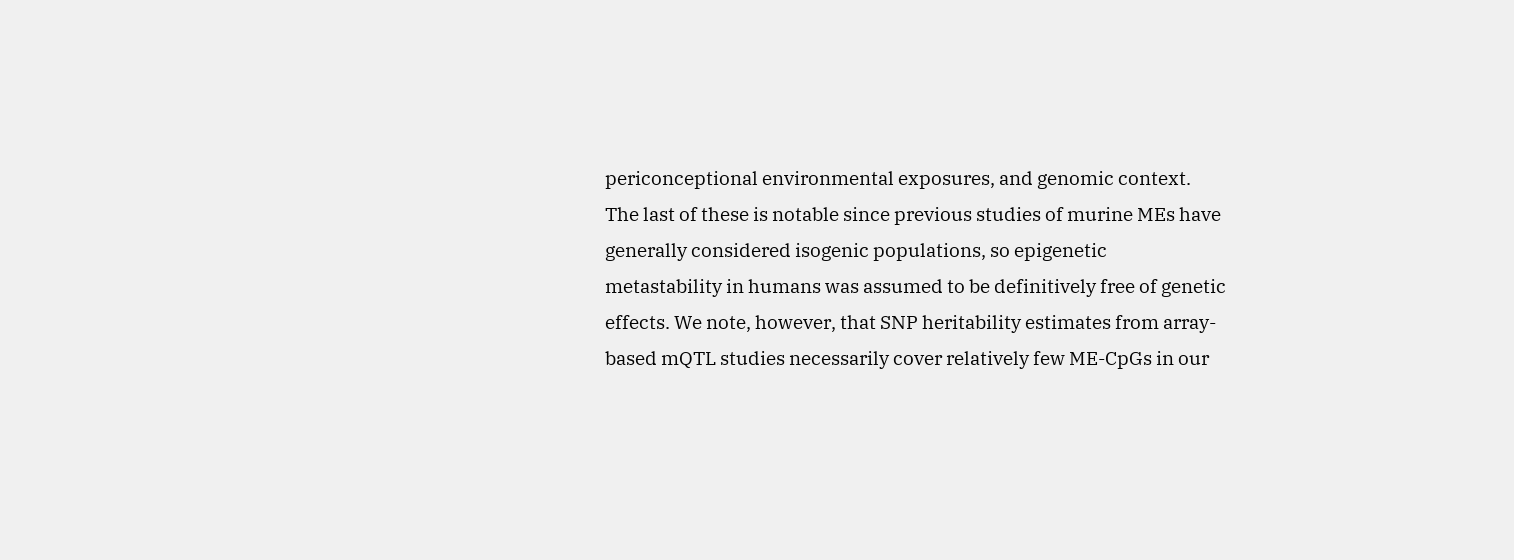periconceptional environmental exposures, and genomic context. The last of these is notable since previous studies of murine MEs have generally considered isogenic populations, so epigenetic metastability in humans was assumed to be definitively free of genetic effects. We note, however, that SNP heritability estimates from array-based mQTL studies necessarily cover relatively few ME-CpGs in our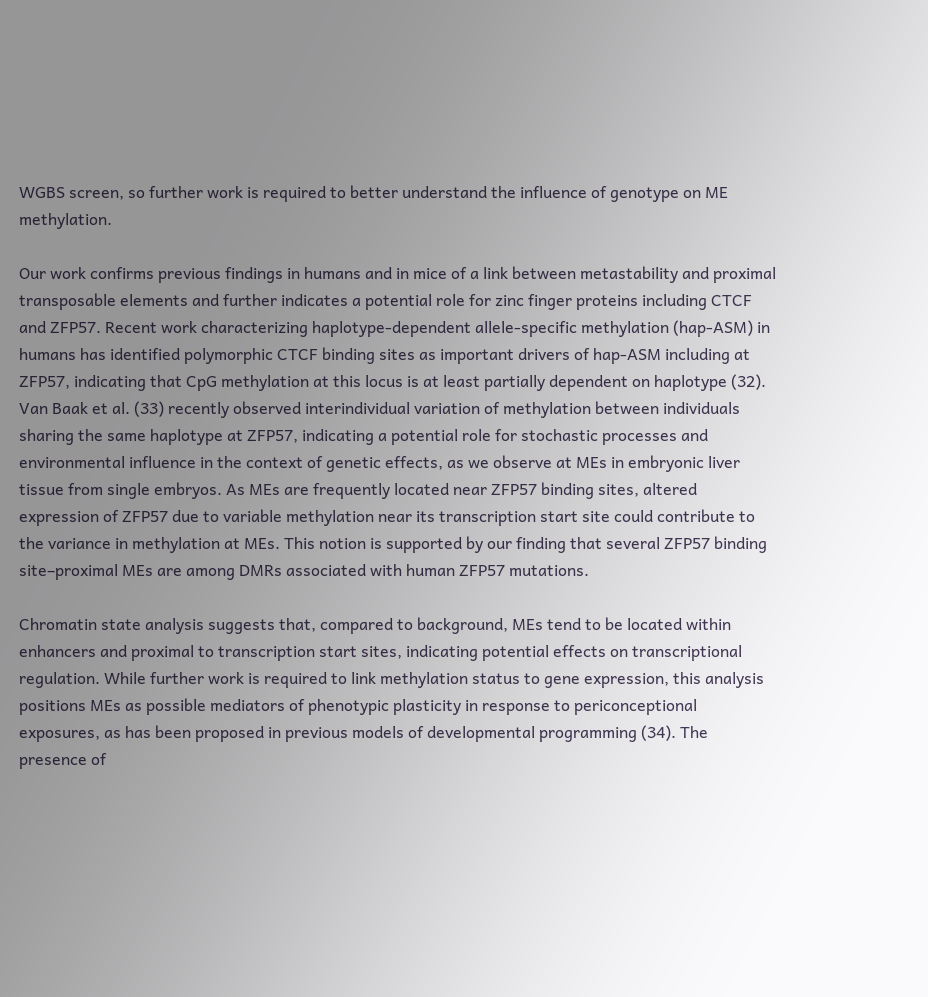WGBS screen, so further work is required to better understand the influence of genotype on ME methylation.

Our work confirms previous findings in humans and in mice of a link between metastability and proximal transposable elements and further indicates a potential role for zinc finger proteins including CTCF and ZFP57. Recent work characterizing haplotype-dependent allele-specific methylation (hap-ASM) in humans has identified polymorphic CTCF binding sites as important drivers of hap-ASM including at ZFP57, indicating that CpG methylation at this locus is at least partially dependent on haplotype (32). Van Baak et al. (33) recently observed interindividual variation of methylation between individuals sharing the same haplotype at ZFP57, indicating a potential role for stochastic processes and environmental influence in the context of genetic effects, as we observe at MEs in embryonic liver tissue from single embryos. As MEs are frequently located near ZFP57 binding sites, altered expression of ZFP57 due to variable methylation near its transcription start site could contribute to the variance in methylation at MEs. This notion is supported by our finding that several ZFP57 binding site–proximal MEs are among DMRs associated with human ZFP57 mutations.

Chromatin state analysis suggests that, compared to background, MEs tend to be located within enhancers and proximal to transcription start sites, indicating potential effects on transcriptional regulation. While further work is required to link methylation status to gene expression, this analysis positions MEs as possible mediators of phenotypic plasticity in response to periconceptional exposures, as has been proposed in previous models of developmental programming (34). The presence of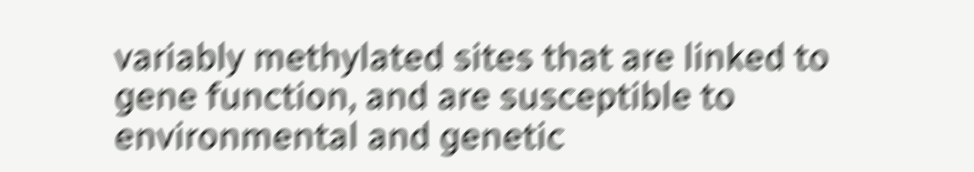variably methylated sites that are linked to gene function, and are susceptible to environmental and genetic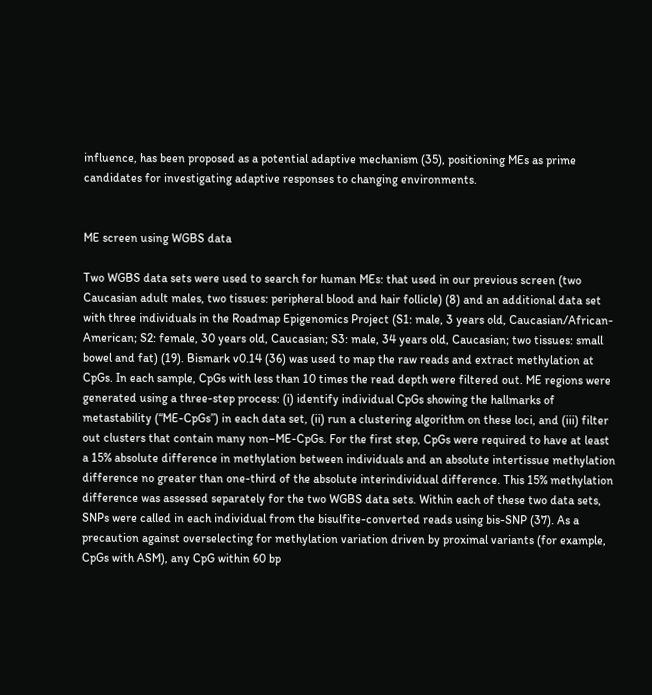influence, has been proposed as a potential adaptive mechanism (35), positioning MEs as prime candidates for investigating adaptive responses to changing environments.


ME screen using WGBS data

Two WGBS data sets were used to search for human MEs: that used in our previous screen (two Caucasian adult males, two tissues: peripheral blood and hair follicle) (8) and an additional data set with three individuals in the Roadmap Epigenomics Project (S1: male, 3 years old, Caucasian/African-American; S2: female, 30 years old, Caucasian; S3: male, 34 years old, Caucasian; two tissues: small bowel and fat) (19). Bismark v0.14 (36) was used to map the raw reads and extract methylation at CpGs. In each sample, CpGs with less than 10 times the read depth were filtered out. ME regions were generated using a three-step process: (i) identify individual CpGs showing the hallmarks of metastability (“ME-CpGs”) in each data set, (ii) run a clustering algorithm on these loci, and (iii) filter out clusters that contain many non–ME-CpGs. For the first step, CpGs were required to have at least a 15% absolute difference in methylation between individuals and an absolute intertissue methylation difference no greater than one-third of the absolute interindividual difference. This 15% methylation difference was assessed separately for the two WGBS data sets. Within each of these two data sets, SNPs were called in each individual from the bisulfite-converted reads using bis-SNP (37). As a precaution against overselecting for methylation variation driven by proximal variants (for example, CpGs with ASM), any CpG within 60 bp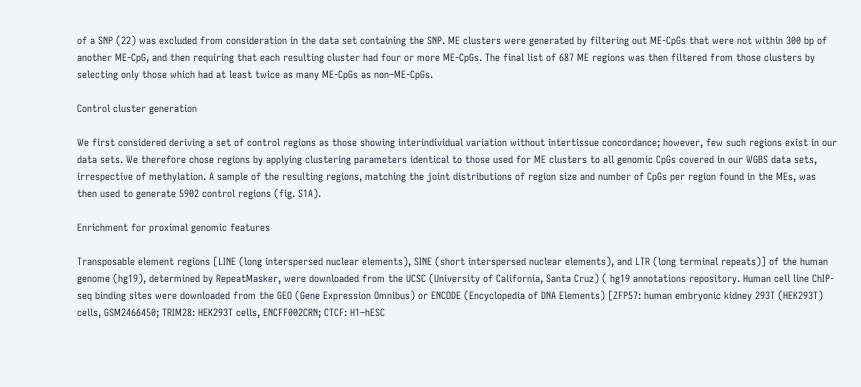of a SNP (22) was excluded from consideration in the data set containing the SNP. ME clusters were generated by filtering out ME-CpGs that were not within 300 bp of another ME-CpG, and then requiring that each resulting cluster had four or more ME-CpGs. The final list of 687 ME regions was then filtered from those clusters by selecting only those which had at least twice as many ME-CpGs as non–ME-CpGs.

Control cluster generation

We first considered deriving a set of control regions as those showing interindividual variation without intertissue concordance; however, few such regions exist in our data sets. We therefore chose regions by applying clustering parameters identical to those used for ME clusters to all genomic CpGs covered in our WGBS data sets, irrespective of methylation. A sample of the resulting regions, matching the joint distributions of region size and number of CpGs per region found in the MEs, was then used to generate 5902 control regions (fig. S1A).

Enrichment for proximal genomic features

Transposable element regions [LINE (long interspersed nuclear elements), SINE (short interspersed nuclear elements), and LTR (long terminal repeats)] of the human genome (hg19), determined by RepeatMasker, were downloaded from the UCSC (University of California, Santa Cruz) ( hg19 annotations repository. Human cell line ChIP-seq binding sites were downloaded from the GEO (Gene Expression Omnibus) or ENCODE (Encyclopedia of DNA Elements) [ZFP57: human embryonic kidney 293T (HEK293T) cells, GSM2466450; TRIM28: HEK293T cells, ENCFF002CRN; CTCF: H1–hESC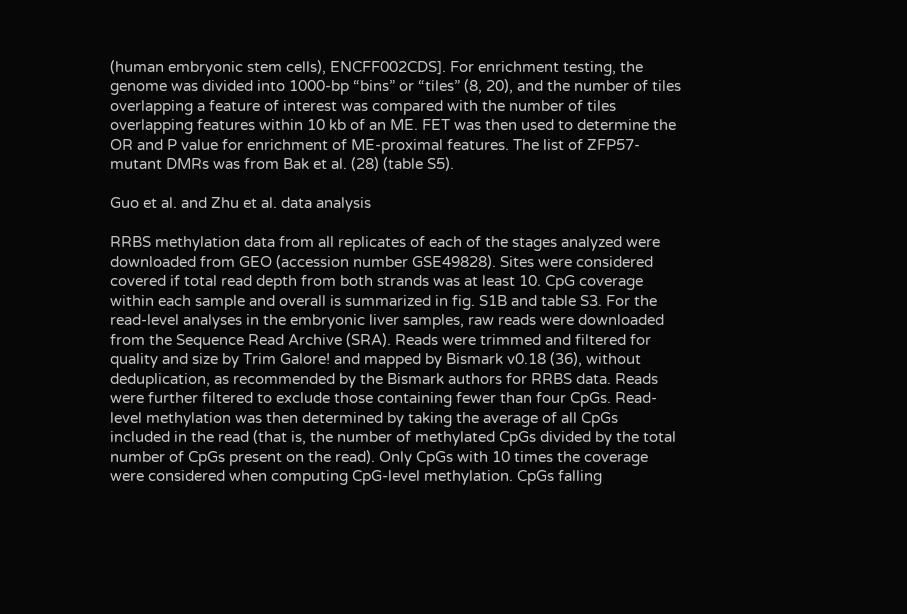(human embryonic stem cells), ENCFF002CDS]. For enrichment testing, the genome was divided into 1000-bp “bins” or “tiles” (8, 20), and the number of tiles overlapping a feature of interest was compared with the number of tiles overlapping features within 10 kb of an ME. FET was then used to determine the OR and P value for enrichment of ME-proximal features. The list of ZFP57-mutant DMRs was from Bak et al. (28) (table S5).

Guo et al. and Zhu et al. data analysis

RRBS methylation data from all replicates of each of the stages analyzed were downloaded from GEO (accession number GSE49828). Sites were considered covered if total read depth from both strands was at least 10. CpG coverage within each sample and overall is summarized in fig. S1B and table S3. For the read-level analyses in the embryonic liver samples, raw reads were downloaded from the Sequence Read Archive (SRA). Reads were trimmed and filtered for quality and size by Trim Galore! and mapped by Bismark v0.18 (36), without deduplication, as recommended by the Bismark authors for RRBS data. Reads were further filtered to exclude those containing fewer than four CpGs. Read-level methylation was then determined by taking the average of all CpGs included in the read (that is, the number of methylated CpGs divided by the total number of CpGs present on the read). Only CpGs with 10 times the coverage were considered when computing CpG-level methylation. CpGs falling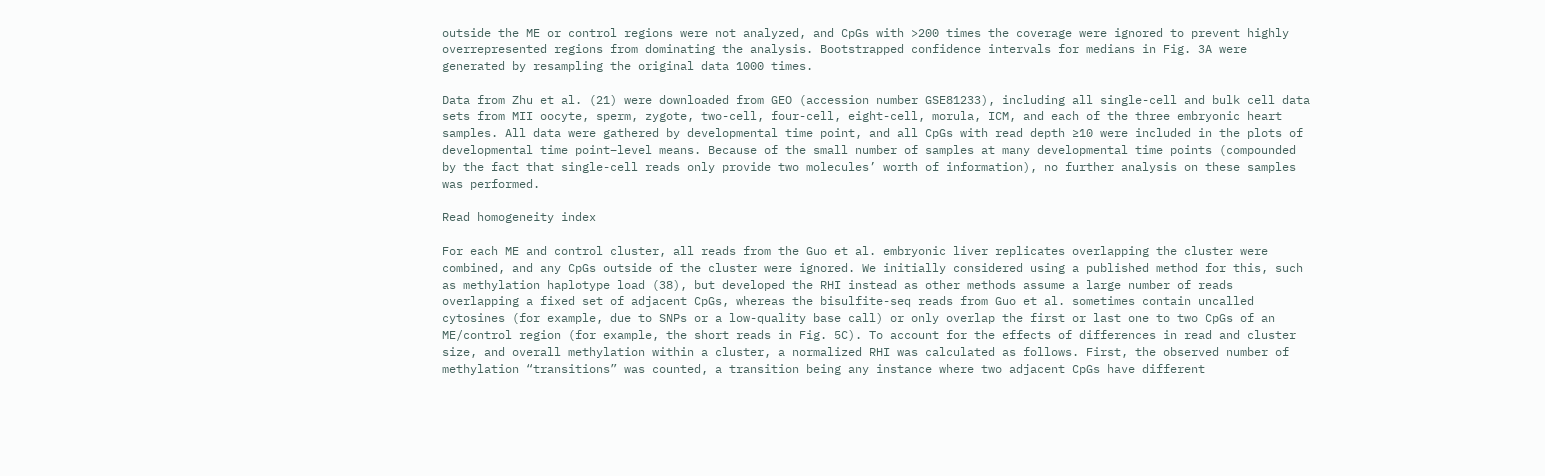outside the ME or control regions were not analyzed, and CpGs with >200 times the coverage were ignored to prevent highly overrepresented regions from dominating the analysis. Bootstrapped confidence intervals for medians in Fig. 3A were generated by resampling the original data 1000 times.

Data from Zhu et al. (21) were downloaded from GEO (accession number GSE81233), including all single-cell and bulk cell data sets from MII oocyte, sperm, zygote, two-cell, four-cell, eight-cell, morula, ICM, and each of the three embryonic heart samples. All data were gathered by developmental time point, and all CpGs with read depth ≥10 were included in the plots of developmental time point–level means. Because of the small number of samples at many developmental time points (compounded by the fact that single-cell reads only provide two molecules’ worth of information), no further analysis on these samples was performed.

Read homogeneity index

For each ME and control cluster, all reads from the Guo et al. embryonic liver replicates overlapping the cluster were combined, and any CpGs outside of the cluster were ignored. We initially considered using a published method for this, such as methylation haplotype load (38), but developed the RHI instead as other methods assume a large number of reads overlapping a fixed set of adjacent CpGs, whereas the bisulfite-seq reads from Guo et al. sometimes contain uncalled cytosines (for example, due to SNPs or a low-quality base call) or only overlap the first or last one to two CpGs of an ME/control region (for example, the short reads in Fig. 5C). To account for the effects of differences in read and cluster size, and overall methylation within a cluster, a normalized RHI was calculated as follows. First, the observed number of methylation “transitions” was counted, a transition being any instance where two adjacent CpGs have different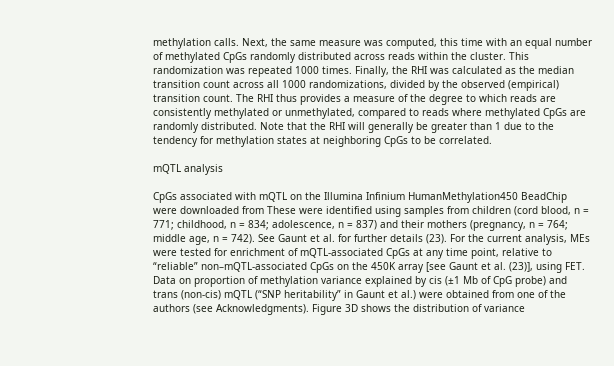methylation calls. Next, the same measure was computed, this time with an equal number of methylated CpGs randomly distributed across reads within the cluster. This randomization was repeated 1000 times. Finally, the RHI was calculated as the median transition count across all 1000 randomizations, divided by the observed (empirical) transition count. The RHI thus provides a measure of the degree to which reads are consistently methylated or unmethylated, compared to reads where methylated CpGs are randomly distributed. Note that the RHI will generally be greater than 1 due to the tendency for methylation states at neighboring CpGs to be correlated.

mQTL analysis

CpGs associated with mQTL on the Illumina Infinium HumanMethylation450 BeadChip were downloaded from These were identified using samples from children (cord blood, n = 771; childhood, n = 834; adolescence, n = 837) and their mothers (pregnancy, n = 764; middle age, n = 742). See Gaunt et al. for further details (23). For the current analysis, MEs were tested for enrichment of mQTL-associated CpGs at any time point, relative to “reliable” non–mQTL-associated CpGs on the 450K array [see Gaunt et al. (23)], using FET. Data on proportion of methylation variance explained by cis (±1 Mb of CpG probe) and trans (non-cis) mQTL (“SNP heritability” in Gaunt et al.) were obtained from one of the authors (see Acknowledgments). Figure 3D shows the distribution of variance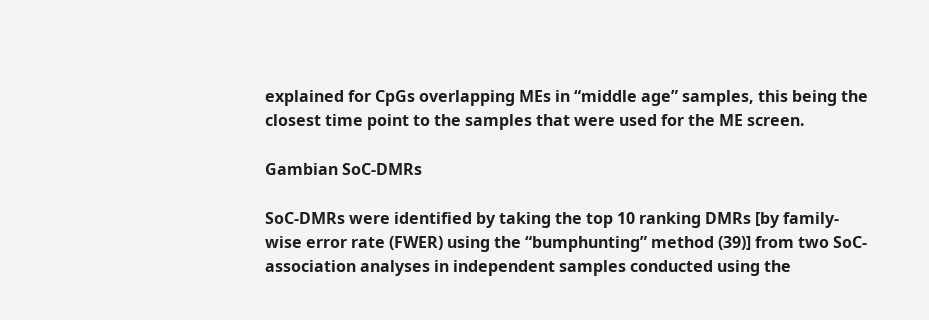explained for CpGs overlapping MEs in “middle age” samples, this being the closest time point to the samples that were used for the ME screen.

Gambian SoC-DMRs

SoC-DMRs were identified by taking the top 10 ranking DMRs [by family-wise error rate (FWER) using the “bumphunting” method (39)] from two SoC-association analyses in independent samples conducted using the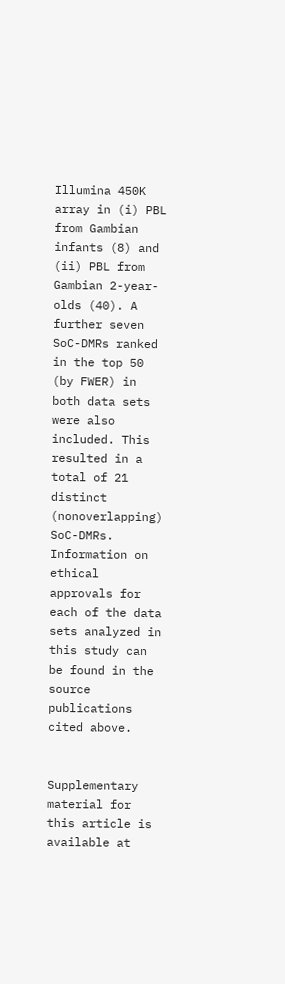Illumina 450K array in (i) PBL from Gambian infants (8) and (ii) PBL from Gambian 2-year-olds (40). A further seven SoC-DMRs ranked in the top 50 (by FWER) in both data sets were also included. This resulted in a total of 21 distinct (nonoverlapping) SoC-DMRs. Information on ethical approvals for each of the data sets analyzed in this study can be found in the source publications cited above.


Supplementary material for this article is available at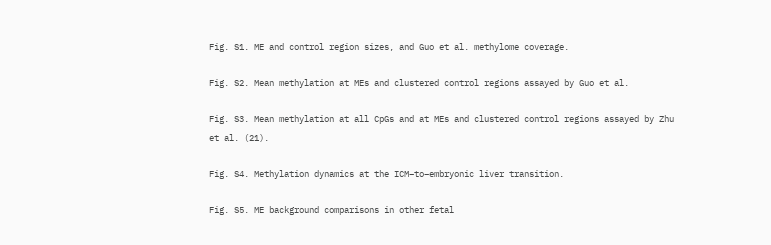Fig. S1. ME and control region sizes, and Guo et al. methylome coverage.

Fig. S2. Mean methylation at MEs and clustered control regions assayed by Guo et al.

Fig. S3. Mean methylation at all CpGs and at MEs and clustered control regions assayed by Zhu et al. (21).

Fig. S4. Methylation dynamics at the ICM–to–embryonic liver transition.

Fig. S5. ME background comparisons in other fetal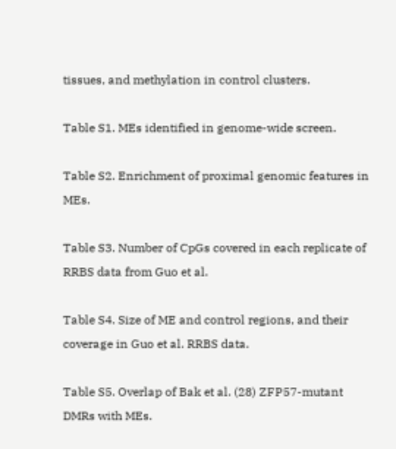tissues, and methylation in control clusters.

Table S1. MEs identified in genome-wide screen.

Table S2. Enrichment of proximal genomic features in MEs.

Table S3. Number of CpGs covered in each replicate of RRBS data from Guo et al.

Table S4. Size of ME and control regions, and their coverage in Guo et al. RRBS data.

Table S5. Overlap of Bak et al. (28) ZFP57-mutant DMRs with MEs.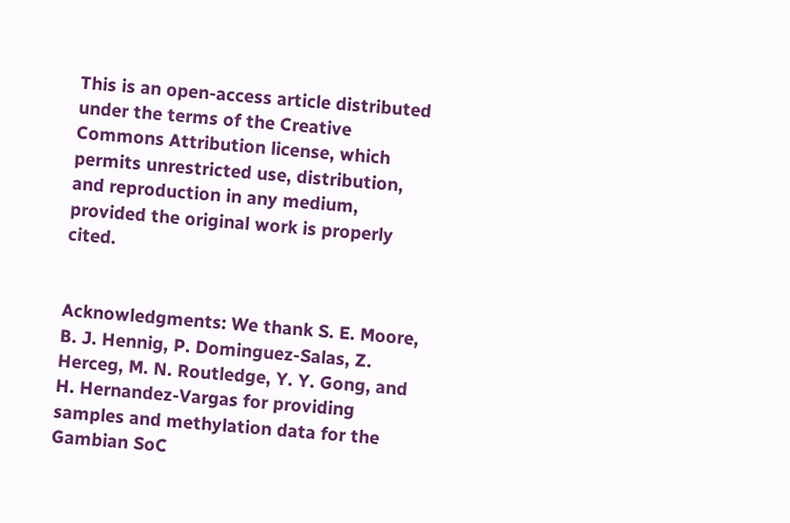This is an open-access article distributed under the terms of the Creative Commons Attribution license, which permits unrestricted use, distribution, and reproduction in any medium, provided the original work is properly cited.


Acknowledgments: We thank S. E. Moore, B. J. Hennig, P. Dominguez-Salas, Z. Herceg, M. N. Routledge, Y. Y. Gong, and H. Hernandez-Vargas for providing samples and methylation data for the Gambian SoC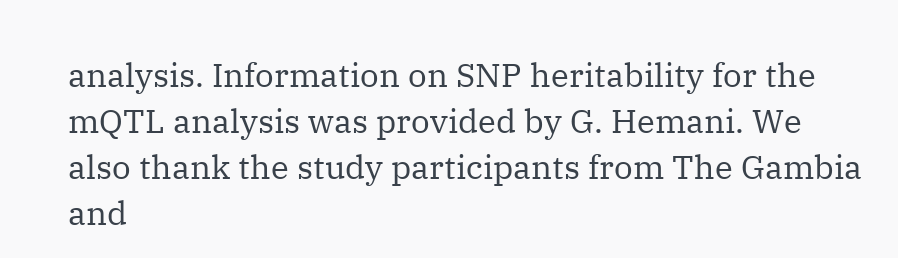analysis. Information on SNP heritability for the mQTL analysis was provided by G. Hemani. We also thank the study participants from The Gambia and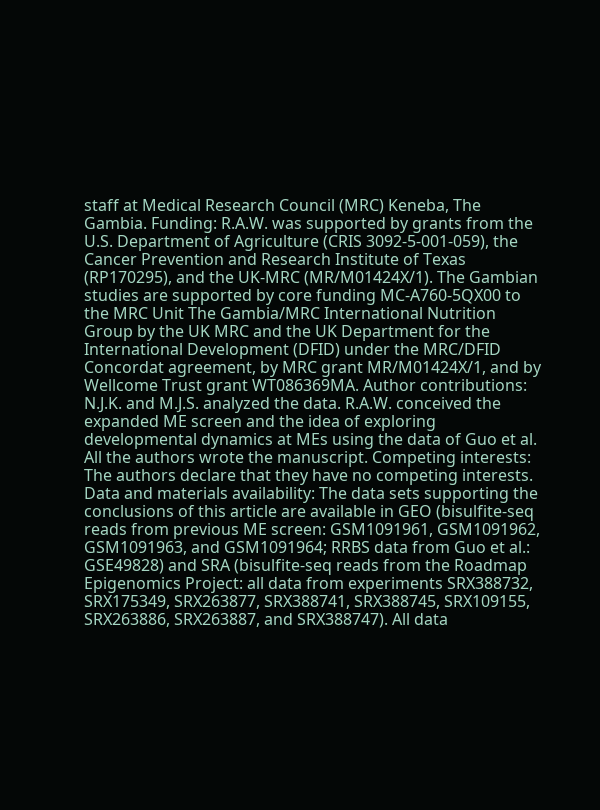staff at Medical Research Council (MRC) Keneba, The Gambia. Funding: R.A.W. was supported by grants from the U.S. Department of Agriculture (CRIS 3092-5-001-059), the Cancer Prevention and Research Institute of Texas (RP170295), and the UK-MRC (MR/M01424X/1). The Gambian studies are supported by core funding MC-A760-5QX00 to the MRC Unit The Gambia/MRC International Nutrition Group by the UK MRC and the UK Department for the International Development (DFID) under the MRC/DFID Concordat agreement, by MRC grant MR/M01424X/1, and by Wellcome Trust grant WT086369MA. Author contributions: N.J.K. and M.J.S. analyzed the data. R.A.W. conceived the expanded ME screen and the idea of exploring developmental dynamics at MEs using the data of Guo et al. All the authors wrote the manuscript. Competing interests: The authors declare that they have no competing interests. Data and materials availability: The data sets supporting the conclusions of this article are available in GEO (bisulfite-seq reads from previous ME screen: GSM1091961, GSM1091962, GSM1091963, and GSM1091964; RRBS data from Guo et al.: GSE49828) and SRA (bisulfite-seq reads from the Roadmap Epigenomics Project: all data from experiments SRX388732, SRX175349, SRX263877, SRX388741, SRX388745, SRX109155, SRX263886, SRX263887, and SRX388747). All data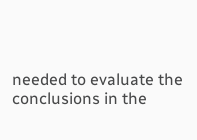needed to evaluate the conclusions in the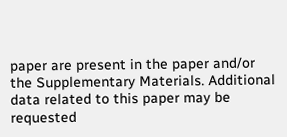paper are present in the paper and/or the Supplementary Materials. Additional data related to this paper may be requested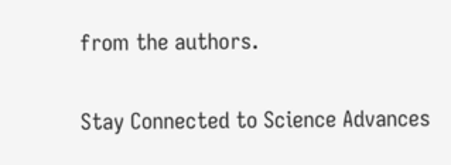from the authors.

Stay Connected to Science Advances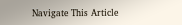Navigate This Article